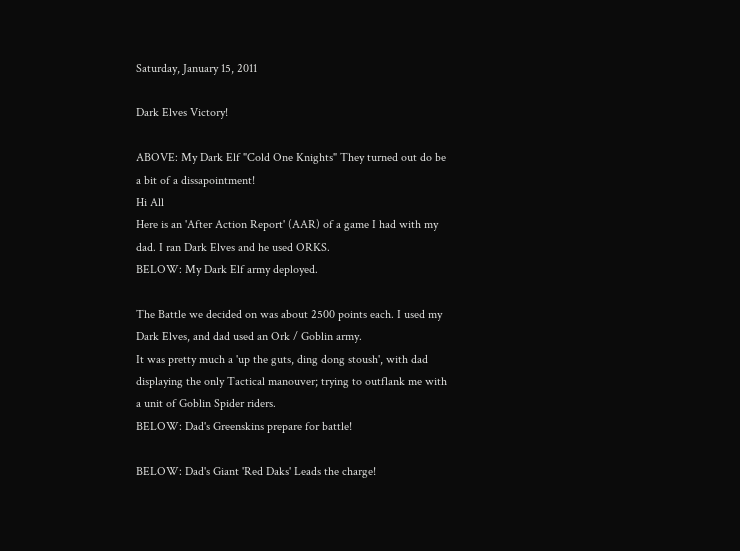Saturday, January 15, 2011

Dark Elves Victory!

ABOVE: My Dark Elf "Cold One Knights" They turned out do be a bit of a dissapointment!
Hi All
Here is an 'After Action Report' (AAR) of a game I had with my dad. I ran Dark Elves and he used ORKS.
BELOW: My Dark Elf army deployed.

The Battle we decided on was about 2500 points each. I used my Dark Elves, and dad used an Ork / Goblin army.
It was pretty much a 'up the guts, ding dong stoush', with dad displaying the only Tactical manouver; trying to outflank me with a unit of Goblin Spider riders.
BELOW: Dad's Greenskins prepare for battle!

BELOW: Dad's Giant 'Red Daks' Leads the charge!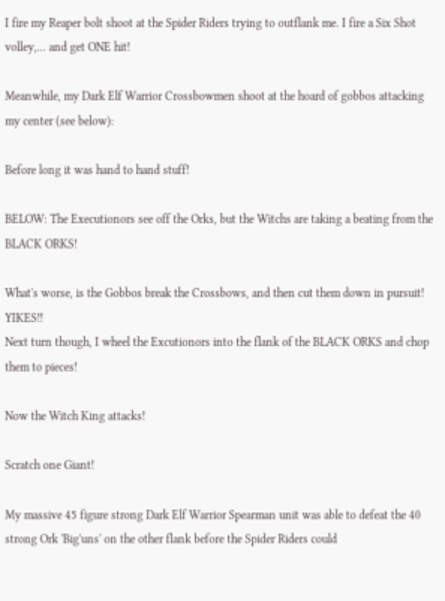I fire my Reaper bolt shoot at the Spider Riders trying to outflank me. I fire a Six Shot volley,... and get ONE hit!

Meanwhile, my Dark Elf Warrior Crossbowmen shoot at the hoard of gobbos attacking my center (see below):

Before long it was hand to hand stuff!

BELOW: The Executionors see off the Orks, but the Witchs are taking a beating from the BLACK ORKS!

What's worse, is the Gobbos break the Crossbows, and then cut them down in pursuit! YIKES!!
Next turn though, I wheel the Excutionors into the flank of the BLACK ORKS and chop them to pieces!

Now the Witch King attacks!

Scratch one Giant!

My massive 45 figure strong Dark Elf Warrior Spearman unit was able to defeat the 40 strong Ork 'Big'uns' on the other flank before the Spider Riders could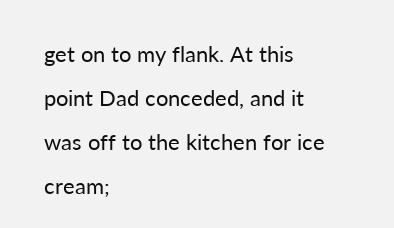get on to my flank. At this point Dad conceded, and it was off to the kitchen for ice cream;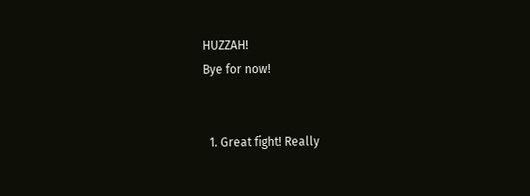HUZZAH!
Bye for now!


  1. Great fight! Really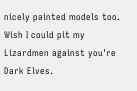nicely painted models too. Wish I could pit my Lizardmen against you're Dark Elves.